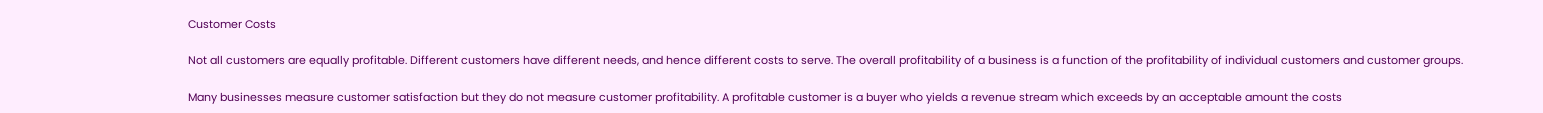Customer Costs

Not all customers are equally profitable. Different customers have different needs, and hence different costs to serve. The overall profitability of a business is a function of the profitability of individual customers and customer groups.

Many businesses measure customer satisfaction but they do not measure customer profitability. A profitable customer is a buyer who yields a revenue stream which exceeds by an acceptable amount the costs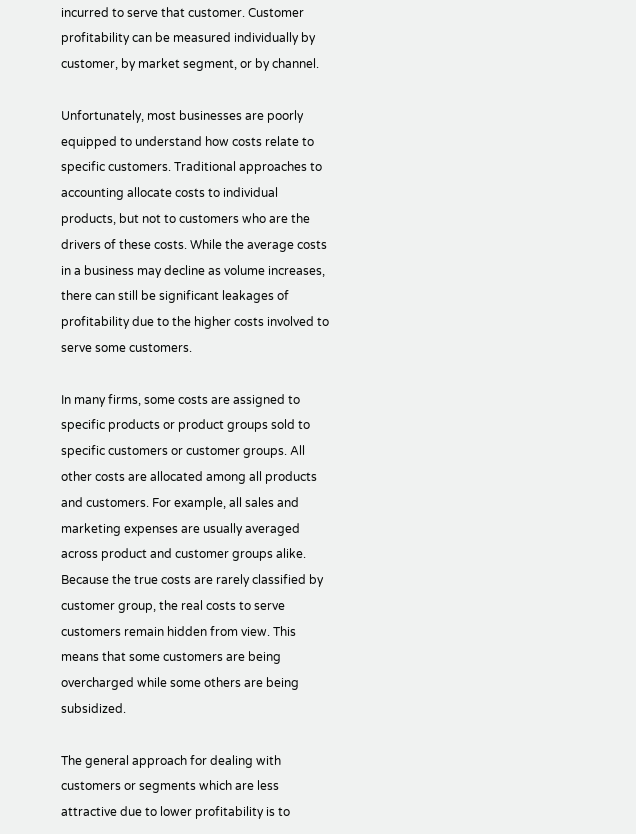incurred to serve that customer. Customer profitability can be measured individually by customer, by market segment, or by channel.

Unfortunately, most businesses are poorly equipped to understand how costs relate to specific customers. Traditional approaches to accounting allocate costs to individual products, but not to customers who are the drivers of these costs. While the average costs in a business may decline as volume increases, there can still be significant leakages of profitability due to the higher costs involved to serve some customers.

In many firms, some costs are assigned to specific products or product groups sold to specific customers or customer groups. All other costs are allocated among all products and customers. For example, all sales and marketing expenses are usually averaged across product and customer groups alike. Because the true costs are rarely classified by customer group, the real costs to serve customers remain hidden from view. This means that some customers are being overcharged while some others are being subsidized.

The general approach for dealing with customers or segments which are less attractive due to lower profitability is to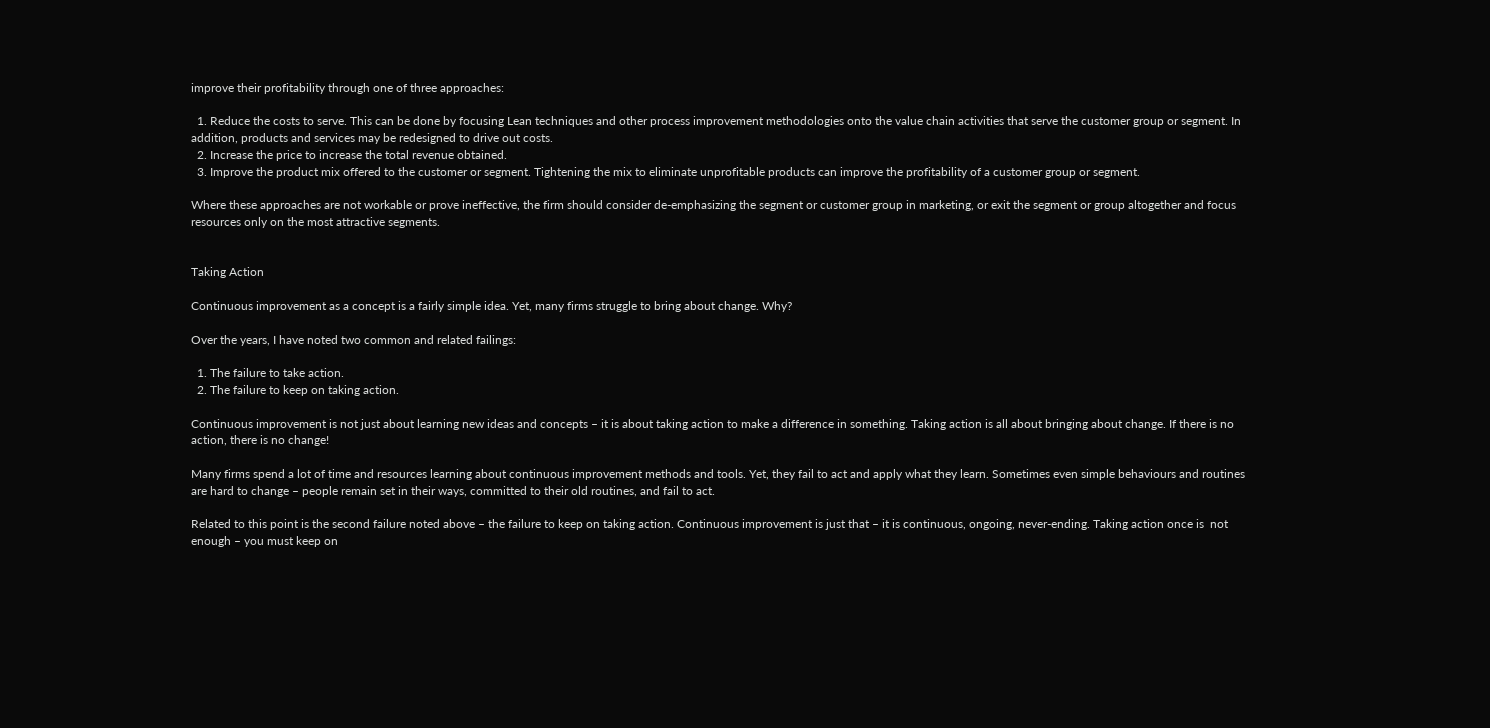improve their profitability through one of three approaches:

  1. Reduce the costs to serve. This can be done by focusing Lean techniques and other process improvement methodologies onto the value chain activities that serve the customer group or segment. In addition, products and services may be redesigned to drive out costs.
  2. Increase the price to increase the total revenue obtained.
  3. Improve the product mix offered to the customer or segment. Tightening the mix to eliminate unprofitable products can improve the profitability of a customer group or segment.

Where these approaches are not workable or prove ineffective, the firm should consider de-emphasizing the segment or customer group in marketing, or exit the segment or group altogether and focus resources only on the most attractive segments.


Taking Action

Continuous improvement as a concept is a fairly simple idea. Yet, many firms struggle to bring about change. Why?

Over the years, I have noted two common and related failings:

  1. The failure to take action.
  2. The failure to keep on taking action.

Continuous improvement is not just about learning new ideas and concepts – it is about taking action to make a difference in something. Taking action is all about bringing about change. If there is no action, there is no change!

Many firms spend a lot of time and resources learning about continuous improvement methods and tools. Yet, they fail to act and apply what they learn. Sometimes even simple behaviours and routines are hard to change – people remain set in their ways, committed to their old routines, and fail to act.

Related to this point is the second failure noted above – the failure to keep on taking action. Continuous improvement is just that – it is continuous, ongoing, never-ending. Taking action once is  not enough – you must keep on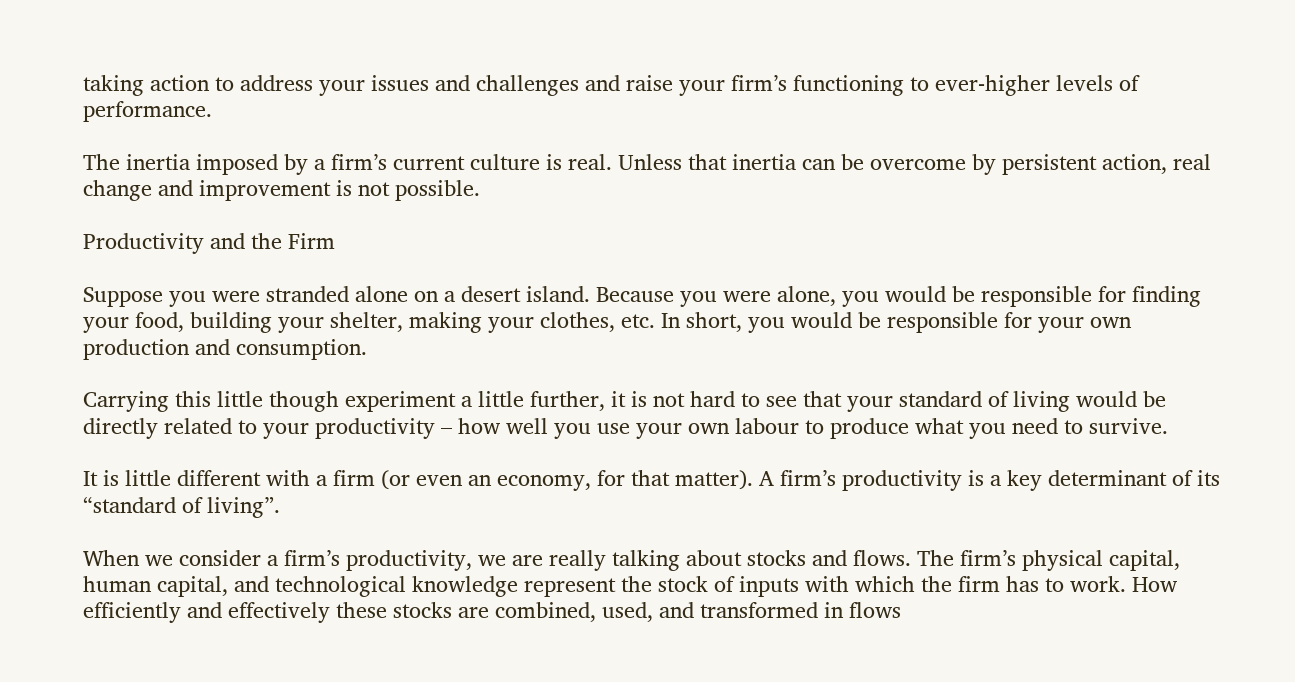taking action to address your issues and challenges and raise your firm’s functioning to ever-higher levels of performance.

The inertia imposed by a firm’s current culture is real. Unless that inertia can be overcome by persistent action, real change and improvement is not possible.

Productivity and the Firm

Suppose you were stranded alone on a desert island. Because you were alone, you would be responsible for finding your food, building your shelter, making your clothes, etc. In short, you would be responsible for your own production and consumption.

Carrying this little though experiment a little further, it is not hard to see that your standard of living would be directly related to your productivity – how well you use your own labour to produce what you need to survive.

It is little different with a firm (or even an economy, for that matter). A firm’s productivity is a key determinant of its “standard of living”.

When we consider a firm’s productivity, we are really talking about stocks and flows. The firm’s physical capital, human capital, and technological knowledge represent the stock of inputs with which the firm has to work. How efficiently and effectively these stocks are combined, used, and transformed in flows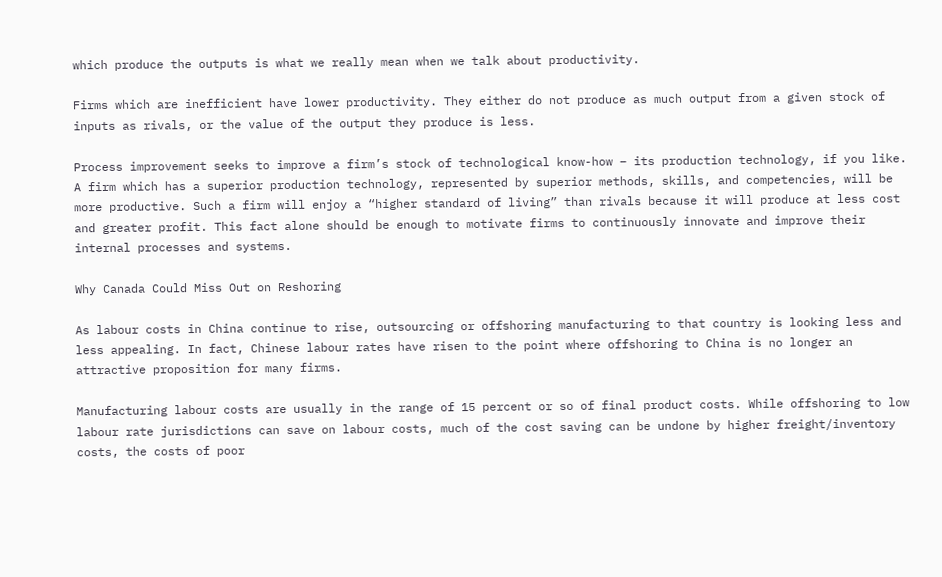which produce the outputs is what we really mean when we talk about productivity.

Firms which are inefficient have lower productivity. They either do not produce as much output from a given stock of inputs as rivals, or the value of the output they produce is less.

Process improvement seeks to improve a firm’s stock of technological know-how – its production technology, if you like. A firm which has a superior production technology, represented by superior methods, skills, and competencies, will be more productive. Such a firm will enjoy a “higher standard of living” than rivals because it will produce at less cost and greater profit. This fact alone should be enough to motivate firms to continuously innovate and improve their internal processes and systems.

Why Canada Could Miss Out on Reshoring

As labour costs in China continue to rise, outsourcing or offshoring manufacturing to that country is looking less and less appealing. In fact, Chinese labour rates have risen to the point where offshoring to China is no longer an attractive proposition for many firms.

Manufacturing labour costs are usually in the range of 15 percent or so of final product costs. While offshoring to low labour rate jurisdictions can save on labour costs, much of the cost saving can be undone by higher freight/inventory costs, the costs of poor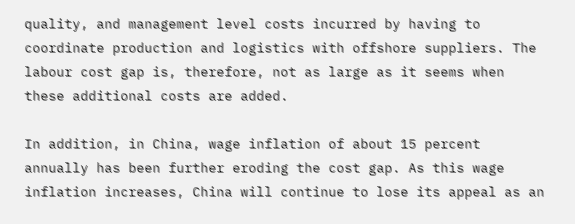quality, and management level costs incurred by having to coordinate production and logistics with offshore suppliers. The labour cost gap is, therefore, not as large as it seems when these additional costs are added.

In addition, in China, wage inflation of about 15 percent annually has been further eroding the cost gap. As this wage inflation increases, China will continue to lose its appeal as an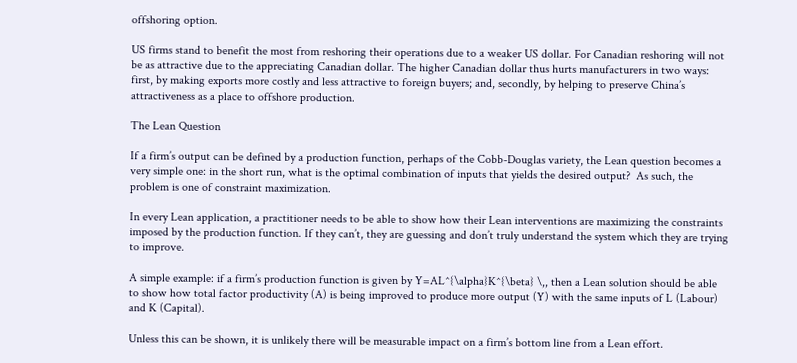offshoring option.

US firms stand to benefit the most from reshoring their operations due to a weaker US dollar. For Canadian reshoring will not be as attractive due to the appreciating Canadian dollar. The higher Canadian dollar thus hurts manufacturers in two ways: first, by making exports more costly and less attractive to foreign buyers; and, secondly, by helping to preserve China’s attractiveness as a place to offshore production.

The Lean Question

If a firm’s output can be defined by a production function, perhaps of the Cobb-Douglas variety, the Lean question becomes a very simple one: in the short run, what is the optimal combination of inputs that yields the desired output?  As such, the problem is one of constraint maximization.

In every Lean application, a practitioner needs to be able to show how their Lean interventions are maximizing the constraints imposed by the production function. If they can’t, they are guessing and don’t truly understand the system which they are trying to improve.

A simple example: if a firm’s production function is given by Y=AL^{\alpha}K^{\beta} \,, then a Lean solution should be able to show how total factor productivity (A) is being improved to produce more output (Y) with the same inputs of L (Labour) and K (Capital).

Unless this can be shown, it is unlikely there will be measurable impact on a firm’s bottom line from a Lean effort.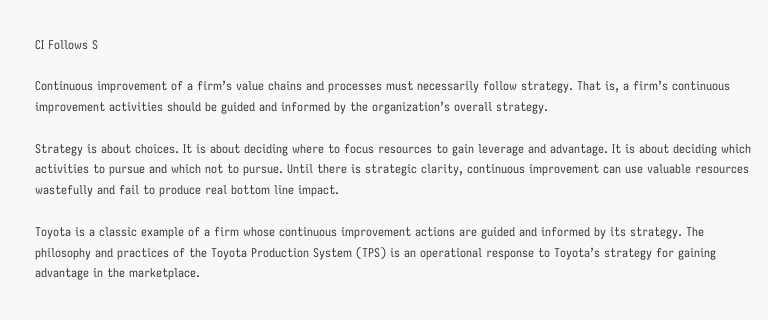CI Follows S

Continuous improvement of a firm’s value chains and processes must necessarily follow strategy. That is, a firm’s continuous improvement activities should be guided and informed by the organization’s overall strategy.

Strategy is about choices. It is about deciding where to focus resources to gain leverage and advantage. It is about deciding which activities to pursue and which not to pursue. Until there is strategic clarity, continuous improvement can use valuable resources wastefully and fail to produce real bottom line impact.

Toyota is a classic example of a firm whose continuous improvement actions are guided and informed by its strategy. The philosophy and practices of the Toyota Production System (TPS) is an operational response to Toyota’s strategy for gaining advantage in the marketplace.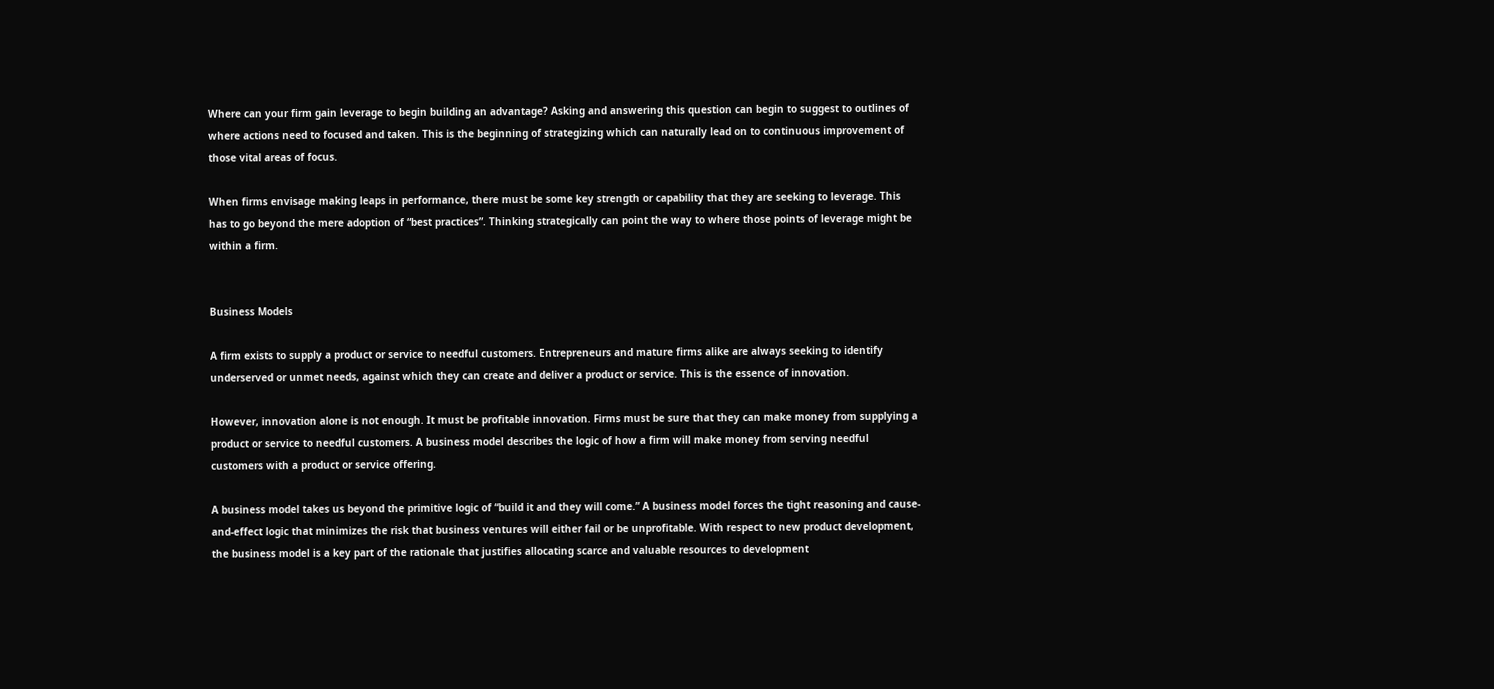Where can your firm gain leverage to begin building an advantage? Asking and answering this question can begin to suggest to outlines of where actions need to focused and taken. This is the beginning of strategizing which can naturally lead on to continuous improvement of those vital areas of focus.

When firms envisage making leaps in performance, there must be some key strength or capability that they are seeking to leverage. This has to go beyond the mere adoption of “best practices”. Thinking strategically can point the way to where those points of leverage might be within a firm.


Business Models

A firm exists to supply a product or service to needful customers. Entrepreneurs and mature firms alike are always seeking to identify underserved or unmet needs, against which they can create and deliver a product or service. This is the essence of innovation.

However, innovation alone is not enough. It must be profitable innovation. Firms must be sure that they can make money from supplying a product or service to needful customers. A business model describes the logic of how a firm will make money from serving needful customers with a product or service offering.

A business model takes us beyond the primitive logic of “build it and they will come.” A business model forces the tight reasoning and cause-and-effect logic that minimizes the risk that business ventures will either fail or be unprofitable. With respect to new product development, the business model is a key part of the rationale that justifies allocating scarce and valuable resources to development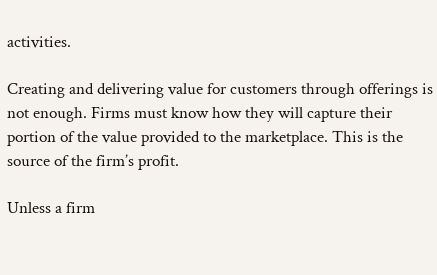activities.

Creating and delivering value for customers through offerings is not enough. Firms must know how they will capture their portion of the value provided to the marketplace. This is the source of the firm’s profit.

Unless a firm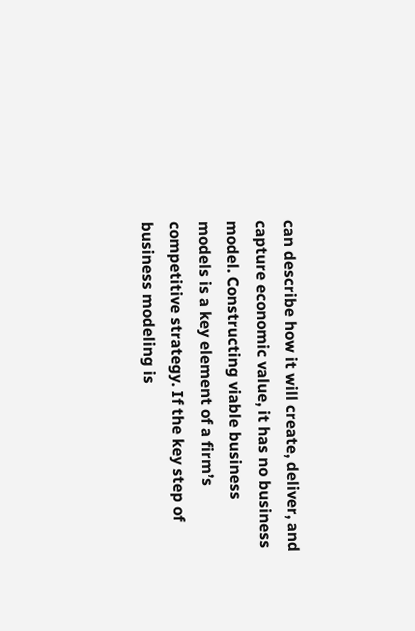can describe how it will create, deliver, and capture economic value, it has no business model. Constructing viable business models is a key element of a firm’s competitive strategy. If the key step of business modeling is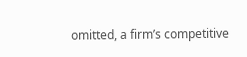omitted, a firm’s competitive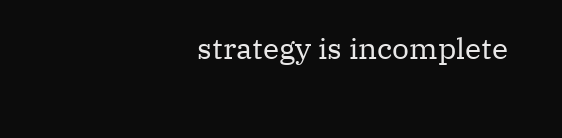strategy is incomplete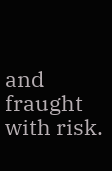and fraught with risk.